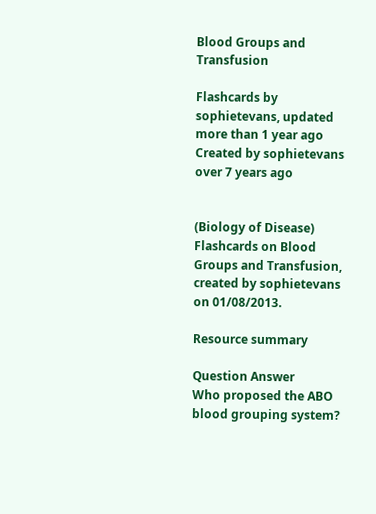Blood Groups and Transfusion

Flashcards by sophietevans, updated more than 1 year ago
Created by sophietevans over 7 years ago


(Biology of Disease) Flashcards on Blood Groups and Transfusion, created by sophietevans on 01/08/2013.

Resource summary

Question Answer
Who proposed the ABO blood grouping system?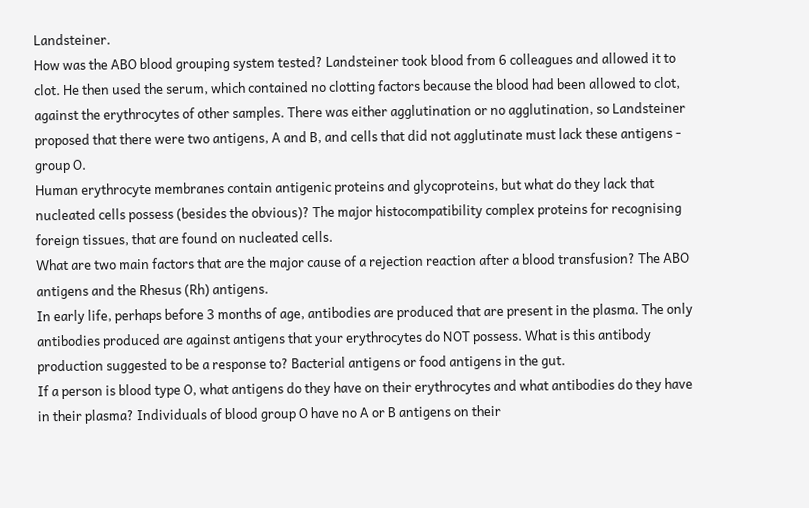Landsteiner.
How was the ABO blood grouping system tested? Landsteiner took blood from 6 colleagues and allowed it to clot. He then used the serum, which contained no clotting factors because the blood had been allowed to clot, against the erythrocytes of other samples. There was either agglutination or no agglutination, so Landsteiner proposed that there were two antigens, A and B, and cells that did not agglutinate must lack these antigens - group O.
Human erythrocyte membranes contain antigenic proteins and glycoproteins, but what do they lack that nucleated cells possess (besides the obvious)? The major histocompatibility complex proteins for recognising foreign tissues, that are found on nucleated cells.
What are two main factors that are the major cause of a rejection reaction after a blood transfusion? The ABO antigens and the Rhesus (Rh) antigens.
In early life, perhaps before 3 months of age, antibodies are produced that are present in the plasma. The only antibodies produced are against antigens that your erythrocytes do NOT possess. What is this antibody production suggested to be a response to? Bacterial antigens or food antigens in the gut.
If a person is blood type O, what antigens do they have on their erythrocytes and what antibodies do they have in their plasma? Individuals of blood group O have no A or B antigens on their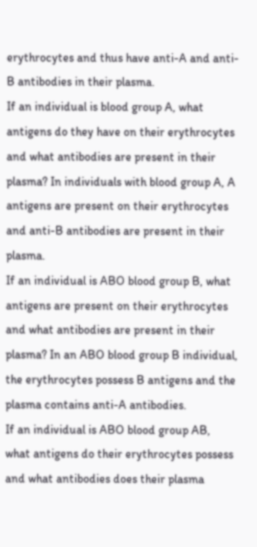erythrocytes and thus have anti-A and anti-B antibodies in their plasma.
If an individual is blood group A, what antigens do they have on their erythrocytes and what antibodies are present in their plasma? In individuals with blood group A, A antigens are present on their erythrocytes and anti-B antibodies are present in their plasma.
If an individual is ABO blood group B, what antigens are present on their erythrocytes and what antibodies are present in their plasma? In an ABO blood group B individual, the erythrocytes possess B antigens and the plasma contains anti-A antibodies.
If an individual is ABO blood group AB, what antigens do their erythrocytes possess and what antibodies does their plasma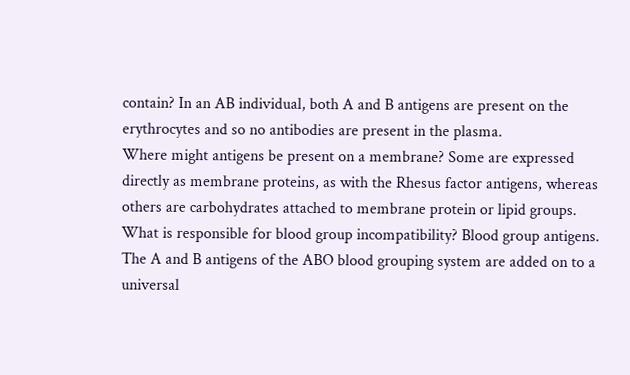contain? In an AB individual, both A and B antigens are present on the erythrocytes and so no antibodies are present in the plasma.
Where might antigens be present on a membrane? Some are expressed directly as membrane proteins, as with the Rhesus factor antigens, whereas others are carbohydrates attached to membrane protein or lipid groups.
What is responsible for blood group incompatibility? Blood group antigens.
The A and B antigens of the ABO blood grouping system are added on to a universal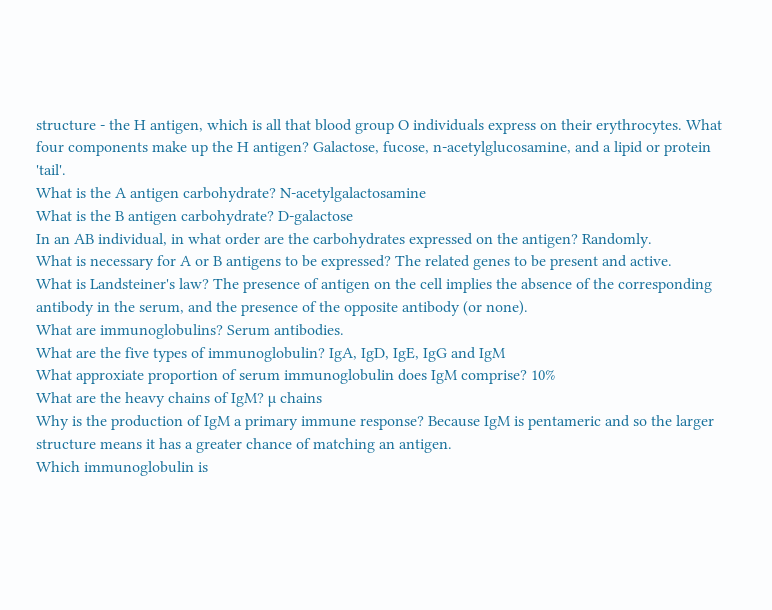structure - the H antigen, which is all that blood group O individuals express on their erythrocytes. What four components make up the H antigen? Galactose, fucose, n-acetylglucosamine, and a lipid or protein 'tail'.
What is the A antigen carbohydrate? N-acetylgalactosamine
What is the B antigen carbohydrate? D-galactose
In an AB individual, in what order are the carbohydrates expressed on the antigen? Randomly.
What is necessary for A or B antigens to be expressed? The related genes to be present and active.
What is Landsteiner's law? The presence of antigen on the cell implies the absence of the corresponding antibody in the serum, and the presence of the opposite antibody (or none).
What are immunoglobulins? Serum antibodies.
What are the five types of immunoglobulin? IgA, IgD, IgE, IgG and IgM
What approxiate proportion of serum immunoglobulin does IgM comprise? 10%
What are the heavy chains of IgM? µ chains
Why is the production of IgM a primary immune response? Because IgM is pentameric and so the larger structure means it has a greater chance of matching an antigen.
Which immunoglobulin is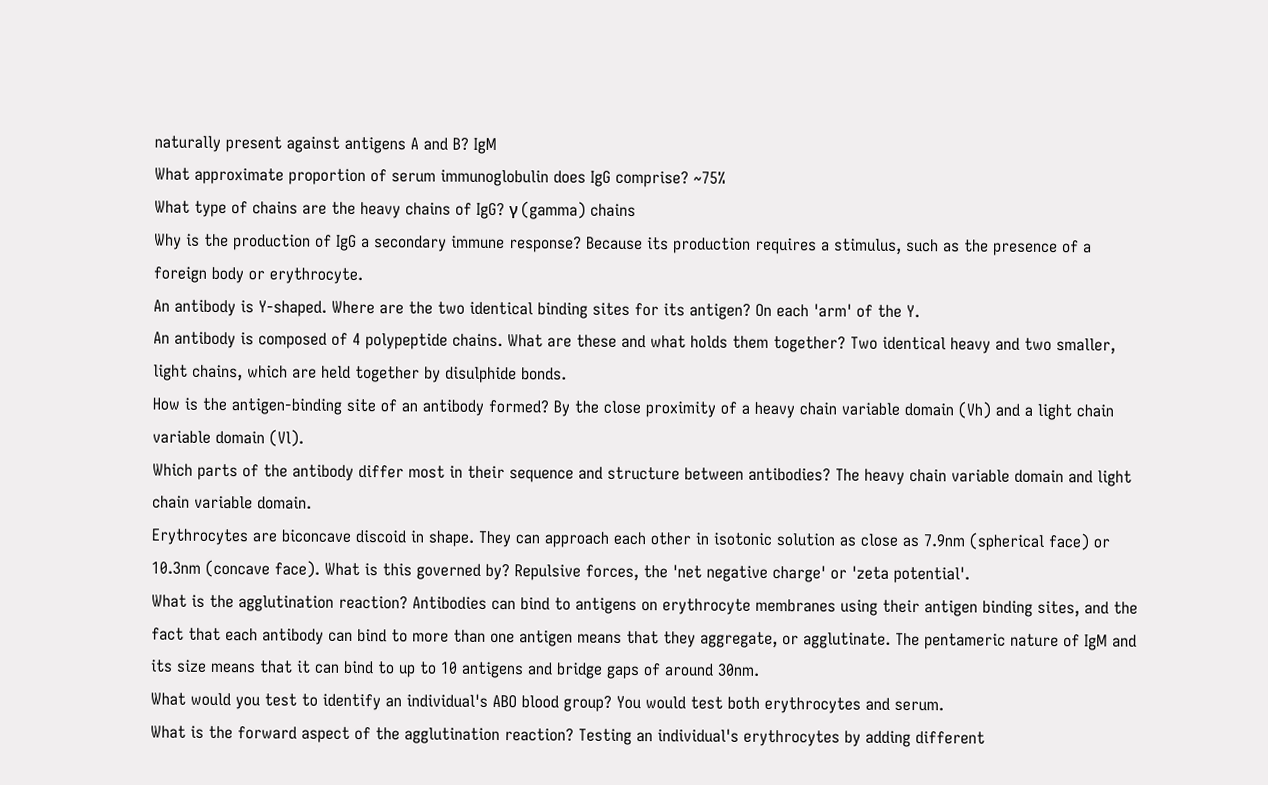naturally present against antigens A and B? IgM
What approximate proportion of serum immunoglobulin does IgG comprise? ~75%
What type of chains are the heavy chains of IgG? γ (gamma) chains
Why is the production of IgG a secondary immune response? Because its production requires a stimulus, such as the presence of a foreign body or erythrocyte.
An antibody is Y-shaped. Where are the two identical binding sites for its antigen? On each 'arm' of the Y.
An antibody is composed of 4 polypeptide chains. What are these and what holds them together? Two identical heavy and two smaller, light chains, which are held together by disulphide bonds.
How is the antigen-binding site of an antibody formed? By the close proximity of a heavy chain variable domain (Vh) and a light chain variable domain (Vl).
Which parts of the antibody differ most in their sequence and structure between antibodies? The heavy chain variable domain and light chain variable domain.
Erythrocytes are biconcave discoid in shape. They can approach each other in isotonic solution as close as 7.9nm (spherical face) or 10.3nm (concave face). What is this governed by? Repulsive forces, the 'net negative charge' or 'zeta potential'.
What is the agglutination reaction? Antibodies can bind to antigens on erythrocyte membranes using their antigen binding sites, and the fact that each antibody can bind to more than one antigen means that they aggregate, or agglutinate. The pentameric nature of IgM and its size means that it can bind to up to 10 antigens and bridge gaps of around 30nm.
What would you test to identify an individual's ABO blood group? You would test both erythrocytes and serum.
What is the forward aspect of the agglutination reaction? Testing an individual's erythrocytes by adding different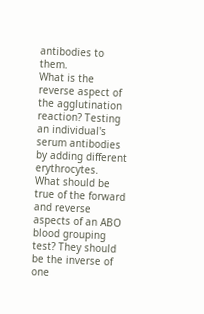antibodies to them.
What is the reverse aspect of the agglutination reaction? Testing an individual's serum antibodies by adding different erythrocytes.
What should be true of the forward and reverse aspects of an ABO blood grouping test? They should be the inverse of one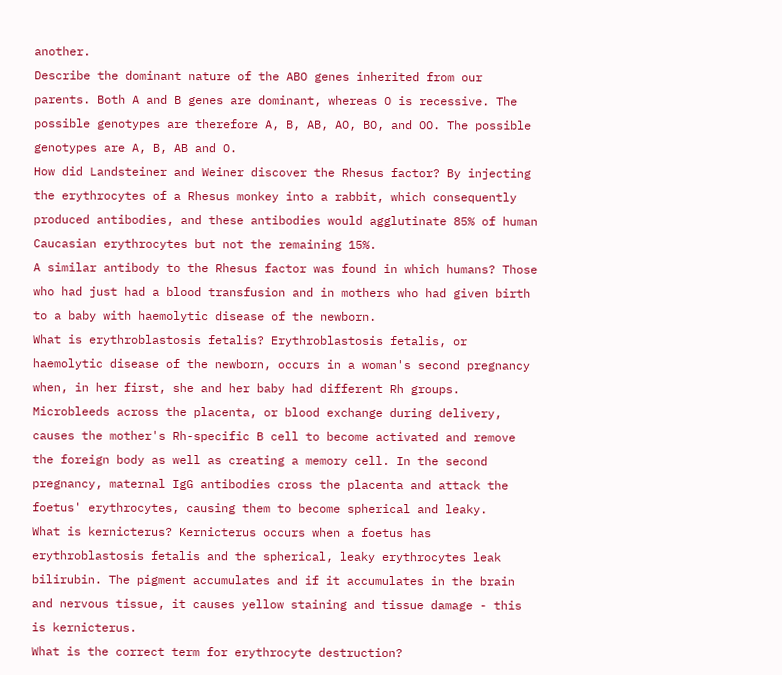another.
Describe the dominant nature of the ABO genes inherited from our parents. Both A and B genes are dominant, whereas O is recessive. The possible genotypes are therefore A, B, AB, AO, BO, and OO. The possible genotypes are A, B, AB and O.
How did Landsteiner and Weiner discover the Rhesus factor? By injecting the erythrocytes of a Rhesus monkey into a rabbit, which consequently produced antibodies, and these antibodies would agglutinate 85% of human Caucasian erythrocytes but not the remaining 15%.
A similar antibody to the Rhesus factor was found in which humans? Those who had just had a blood transfusion and in mothers who had given birth to a baby with haemolytic disease of the newborn.
What is erythroblastosis fetalis? Erythroblastosis fetalis, or haemolytic disease of the newborn, occurs in a woman's second pregnancy when, in her first, she and her baby had different Rh groups. Microbleeds across the placenta, or blood exchange during delivery, causes the mother's Rh-specific B cell to become activated and remove the foreign body as well as creating a memory cell. In the second pregnancy, maternal IgG antibodies cross the placenta and attack the foetus' erythrocytes, causing them to become spherical and leaky.
What is kernicterus? Kernicterus occurs when a foetus has erythroblastosis fetalis and the spherical, leaky erythrocytes leak bilirubin. The pigment accumulates and if it accumulates in the brain and nervous tissue, it causes yellow staining and tissue damage - this is kernicterus.
What is the correct term for erythrocyte destruction?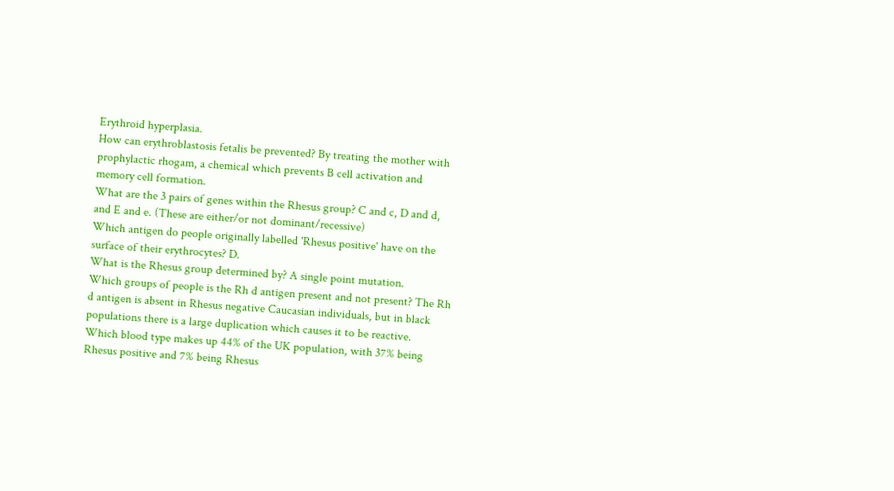Erythroid hyperplasia.
How can erythroblastosis fetalis be prevented? By treating the mother with prophylactic rhogam, a chemical which prevents B cell activation and memory cell formation.
What are the 3 pairs of genes within the Rhesus group? C and c, D and d, and E and e. (These are either/or not dominant/recessive)
Which antigen do people originally labelled 'Rhesus positive' have on the surface of their erythrocytes? D.
What is the Rhesus group determined by? A single point mutation.
Which groups of people is the Rh d antigen present and not present? The Rh d antigen is absent in Rhesus negative Caucasian individuals, but in black populations there is a large duplication which causes it to be reactive.
Which blood type makes up 44% of the UK population, with 37% being Rhesus positive and 7% being Rhesus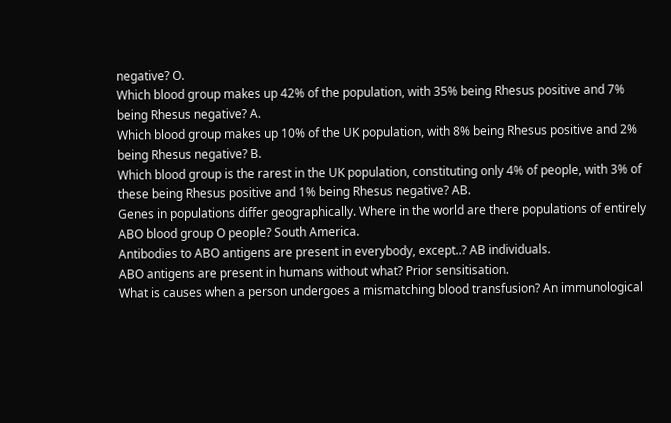negative? O.
Which blood group makes up 42% of the population, with 35% being Rhesus positive and 7% being Rhesus negative? A.
Which blood group makes up 10% of the UK population, with 8% being Rhesus positive and 2% being Rhesus negative? B.
Which blood group is the rarest in the UK population, constituting only 4% of people, with 3% of these being Rhesus positive and 1% being Rhesus negative? AB.
Genes in populations differ geographically. Where in the world are there populations of entirely ABO blood group O people? South America.
Antibodies to ABO antigens are present in everybody, except..? AB individuals.
ABO antigens are present in humans without what? Prior sensitisation.
What is causes when a person undergoes a mismatching blood transfusion? An immunological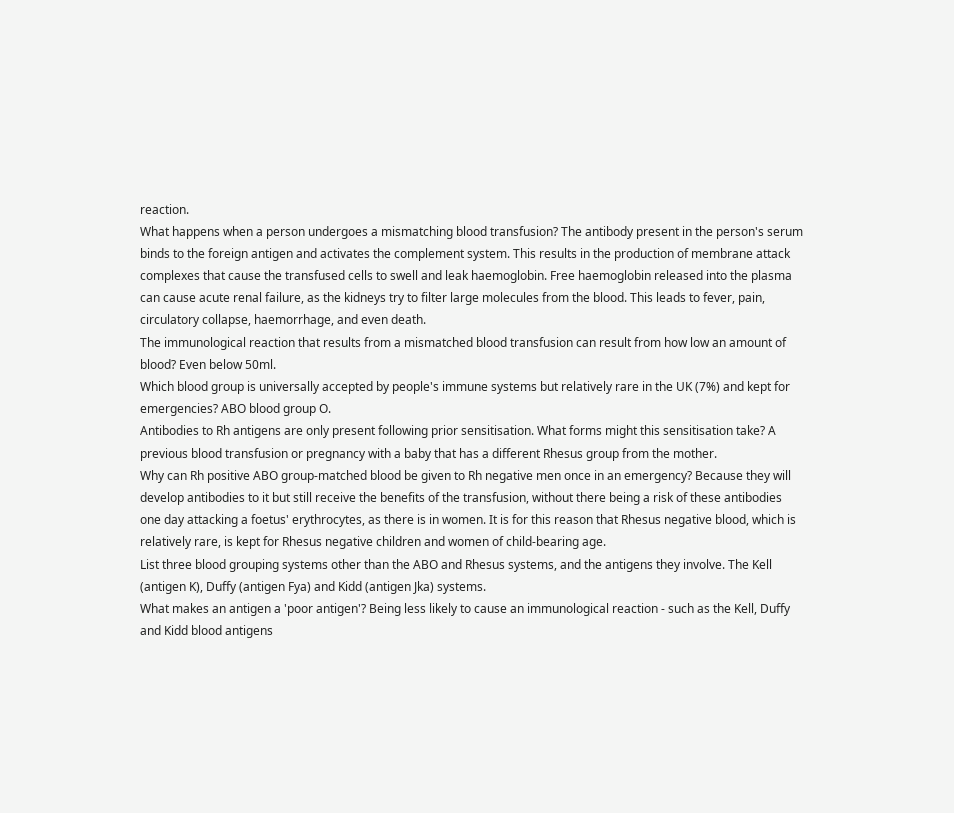reaction.
What happens when a person undergoes a mismatching blood transfusion? The antibody present in the person's serum binds to the foreign antigen and activates the complement system. This results in the production of membrane attack complexes that cause the transfused cells to swell and leak haemoglobin. Free haemoglobin released into the plasma can cause acute renal failure, as the kidneys try to filter large molecules from the blood. This leads to fever, pain, circulatory collapse, haemorrhage, and even death.
The immunological reaction that results from a mismatched blood transfusion can result from how low an amount of blood? Even below 50ml.
Which blood group is universally accepted by people's immune systems but relatively rare in the UK (7%) and kept for emergencies? ABO blood group O.
Antibodies to Rh antigens are only present following prior sensitisation. What forms might this sensitisation take? A previous blood transfusion or pregnancy with a baby that has a different Rhesus group from the mother.
Why can Rh positive ABO group-matched blood be given to Rh negative men once in an emergency? Because they will develop antibodies to it but still receive the benefits of the transfusion, without there being a risk of these antibodies one day attacking a foetus' erythrocytes, as there is in women. It is for this reason that Rhesus negative blood, which is relatively rare, is kept for Rhesus negative children and women of child-bearing age.
List three blood grouping systems other than the ABO and Rhesus systems, and the antigens they involve. The Kell (antigen K), Duffy (antigen Fya) and Kidd (antigen Jka) systems.
What makes an antigen a 'poor antigen'? Being less likely to cause an immunological reaction - such as the Kell, Duffy and Kidd blood antigens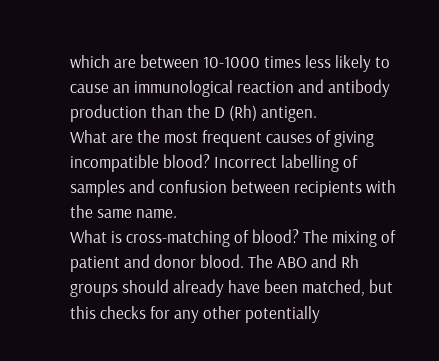which are between 10-1000 times less likely to cause an immunological reaction and antibody production than the D (Rh) antigen.
What are the most frequent causes of giving incompatible blood? Incorrect labelling of samples and confusion between recipients with the same name.
What is cross-matching of blood? The mixing of patient and donor blood. The ABO and Rh groups should already have been matched, but this checks for any other potentially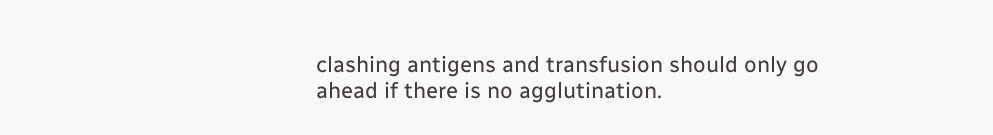clashing antigens and transfusion should only go ahead if there is no agglutination.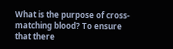What is the purpose of cross-matching blood? To ensure that there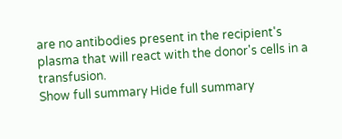are no antibodies present in the recipient's plasma that will react with the donor's cells in a transfusion.
Show full summary Hide full summary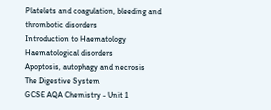Platelets and coagulation, bleeding and thrombotic disorders
Introduction to Haematology
Haematological disorders
Apoptosis, autophagy and necrosis
The Digestive System
GCSE AQA Chemistry - Unit 1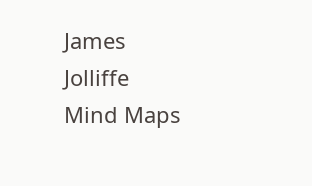James Jolliffe
Mind Maps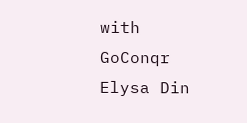with GoConqr
Elysa Din